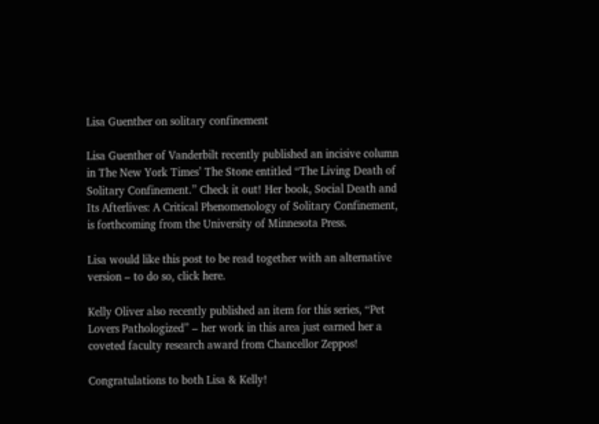Lisa Guenther on solitary confinement

Lisa Guenther of Vanderbilt recently published an incisive column in The New York Times’ The Stone entitled “The Living Death of Solitary Confinement.” Check it out! Her book, Social Death and Its Afterlives: A Critical Phenomenology of Solitary Confinement, is forthcoming from the University of Minnesota Press.

Lisa would like this post to be read together with an alternative version – to do so, click here.

Kelly Oliver also recently published an item for this series, “Pet Lovers Pathologized” – her work in this area just earned her a coveted faculty research award from Chancellor Zeppos!

Congratulations to both Lisa & Kelly!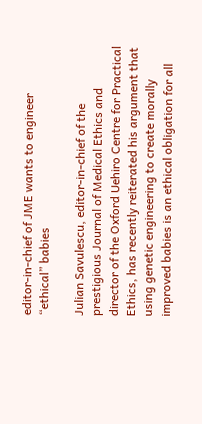editor-in-chief of JME wants to engineer “ethical” babies

Julian Savulescu, editor-in-chief of the prestigious Journal of Medical Ethics and director of the Oxford Uehiro Centre for Practical Ethics, has recently reiterated his argument that using genetic engineering to create morally improved babies is an ethical obligation for all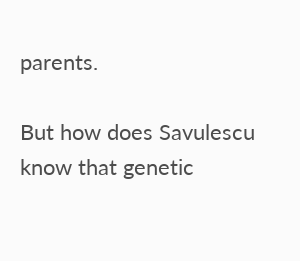parents.

But how does Savulescu know that genetic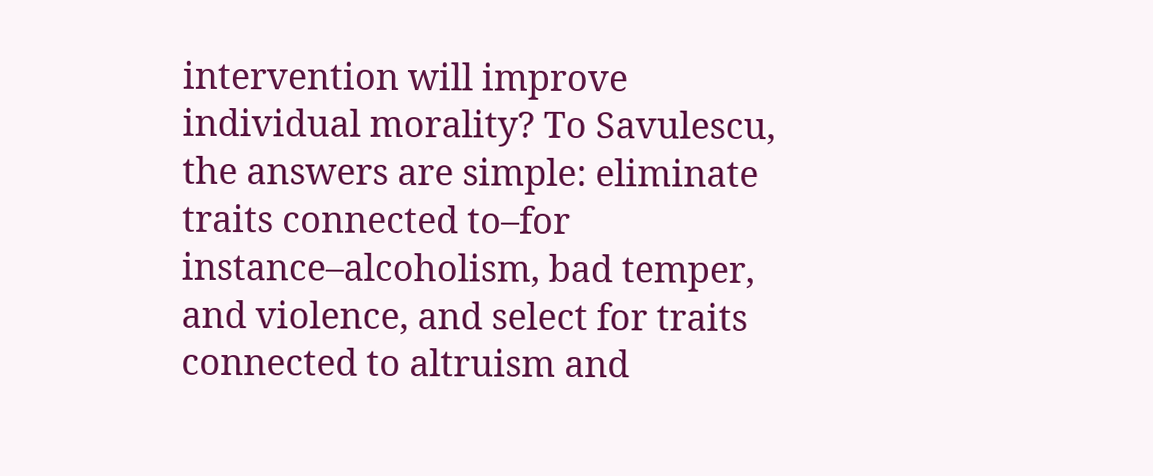intervention will improve individual morality? To Savulescu, the answers are simple: eliminate traits connected to–for instance–alcoholism, bad temper, and violence, and select for traits connected to altruism and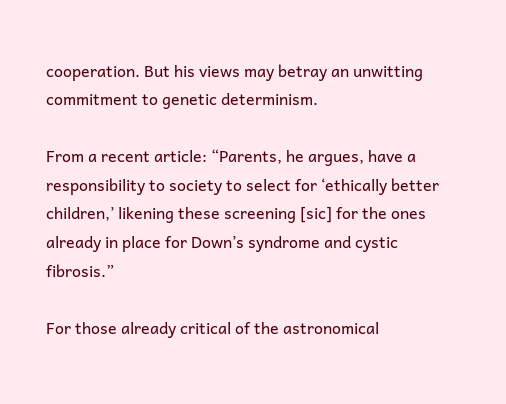cooperation. But his views may betray an unwitting commitment to genetic determinism.

From a recent article: “Parents, he argues, have a responsibility to society to select for ‘ethically better children,’ likening these screening [sic] for the ones already in place for Down’s syndrome and cystic fibrosis.”

For those already critical of the astronomical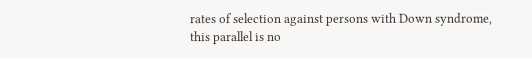rates of selection against persons with Down syndrome, this parallel is no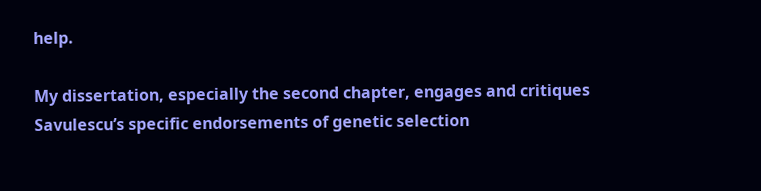help.

My dissertation, especially the second chapter, engages and critiques Savulescu’s specific endorsements of genetic selection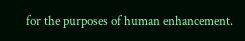for the purposes of human enhancement.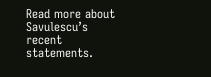Read more about Savulescu’s recent statements.